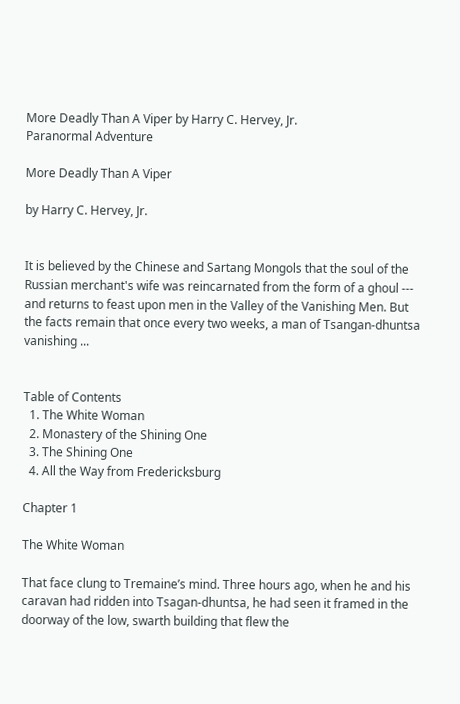More Deadly Than A Viper by Harry C. Hervey, Jr.
Paranormal Adventure

More Deadly Than A Viper

by Harry C. Hervey, Jr.


It is believed by the Chinese and Sartang Mongols that the soul of the Russian merchant's wife was reincarnated from the form of a ghoul --- and returns to feast upon men in the Valley of the Vanishing Men. But the facts remain that once every two weeks, a man of Tsangan-dhuntsa vanishing ...


Table of Contents
  1. The White Woman
  2. Monastery of the Shining One
  3. The Shining One
  4. All the Way from Fredericksburg

Chapter 1

The White Woman

That face clung to Tremaine’s mind. Three hours ago, when he and his caravan had ridden into Tsagan-dhuntsa, he had seen it framed in the doorway of the low, swarth building that flew the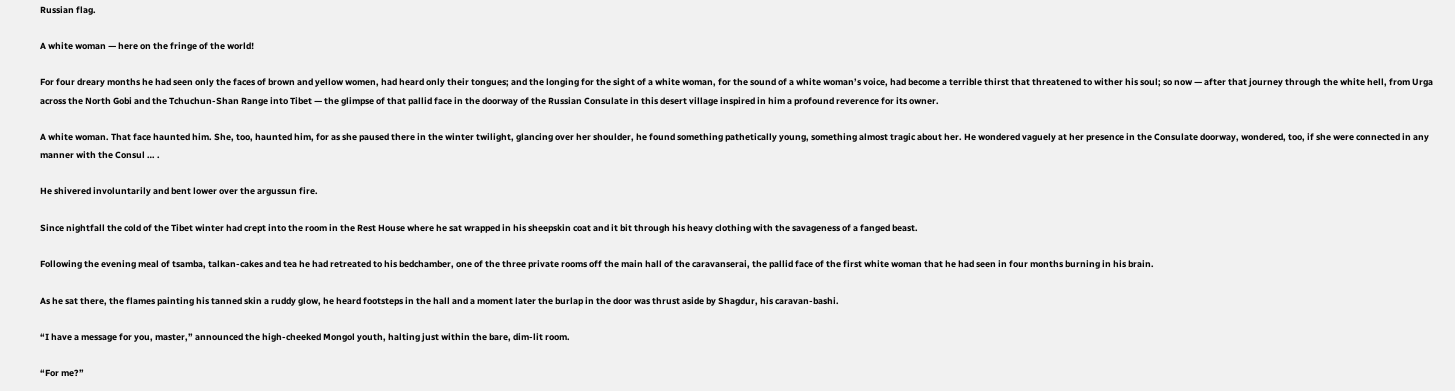Russian flag.

A white woman — here on the fringe of the world!

For four dreary months he had seen only the faces of brown and yellow women, had heard only their tongues; and the longing for the sight of a white woman, for the sound of a white woman’s voice, had become a terrible thirst that threatened to wither his soul; so now — after that journey through the white hell, from Urga across the North Gobi and the Tchuchun-Shan Range into Tibet — the glimpse of that pallid face in the doorway of the Russian Consulate in this desert village inspired in him a profound reverence for its owner.

A white woman. That face haunted him. She, too, haunted him, for as she paused there in the winter twilight, glancing over her shoulder, he found something pathetically young, something almost tragic about her. He wondered vaguely at her presence in the Consulate doorway, wondered, too, if she were connected in any manner with the Consul … .

He shivered involuntarily and bent lower over the argussun fire.

Since nightfall the cold of the Tibet winter had crept into the room in the Rest House where he sat wrapped in his sheepskin coat and it bit through his heavy clothing with the savageness of a fanged beast.

Following the evening meal of tsamba, talkan-cakes and tea he had retreated to his bedchamber, one of the three private rooms off the main hall of the caravanserai, the pallid face of the first white woman that he had seen in four months burning in his brain.

As he sat there, the flames painting his tanned skin a ruddy glow, he heard footsteps in the hall and a moment later the burlap in the door was thrust aside by Shagdur, his caravan-bashi.

“I have a message for you, master,” announced the high-cheeked Mongol youth, halting just within the bare, dim-lit room.

“For me?”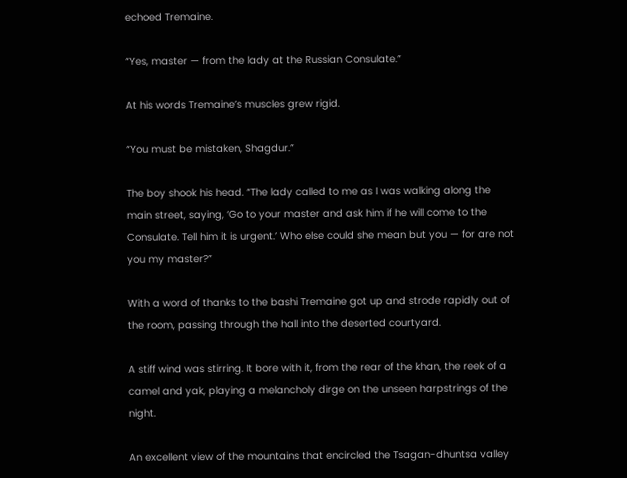echoed Tremaine.

“Yes, master — from the lady at the Russian Consulate.”

At his words Tremaine’s muscles grew rigid.

“You must be mistaken, Shagdur.”

The boy shook his head. “The lady called to me as I was walking along the main street, saying, ‘Go to your master and ask him if he will come to the Consulate. Tell him it is urgent.’ Who else could she mean but you — for are not you my master?”

With a word of thanks to the bashi Tremaine got up and strode rapidly out of the room, passing through the hall into the deserted courtyard.

A stiff wind was stirring. It bore with it, from the rear of the khan, the reek of a camel and yak, playing a melancholy dirge on the unseen harpstrings of the night.

An excellent view of the mountains that encircled the Tsagan-dhuntsa valley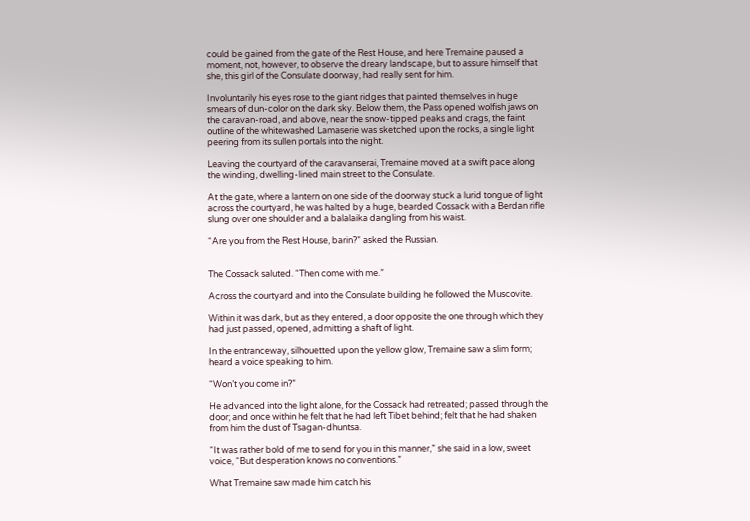could be gained from the gate of the Rest House, and here Tremaine paused a moment, not, however, to observe the dreary landscape, but to assure himself that she, this girl of the Consulate doorway, had really sent for him.

Involuntarily his eyes rose to the giant ridges that painted themselves in huge smears of dun-color on the dark sky. Below them, the Pass opened wolfish jaws on the caravan-road, and above, near the snow-tipped peaks and crags, the faint outline of the whitewashed Lamaserie was sketched upon the rocks, a single light peering from its sullen portals into the night.

Leaving the courtyard of the caravanserai, Tremaine moved at a swift pace along the winding, dwelling-lined main street to the Consulate.

At the gate, where a lantern on one side of the doorway stuck a lurid tongue of light across the courtyard, he was halted by a huge, bearded Cossack with a Berdan rifle slung over one shoulder and a balalaika dangling from his waist.

“Are you from the Rest House, barin?” asked the Russian.


The Cossack saluted. “Then come with me.”

Across the courtyard and into the Consulate building he followed the Muscovite.

Within it was dark, but as they entered, a door opposite the one through which they had just passed, opened, admitting a shaft of light.

In the entranceway, silhouetted upon the yellow glow, Tremaine saw a slim form; heard a voice speaking to him.

“Won’t you come in?”

He advanced into the light alone, for the Cossack had retreated; passed through the door; and once within he felt that he had left Tibet behind; felt that he had shaken from him the dust of Tsagan-dhuntsa.

“It was rather bold of me to send for you in this manner,” she said in a low, sweet voice, “But desperation knows no conventions.”

What Tremaine saw made him catch his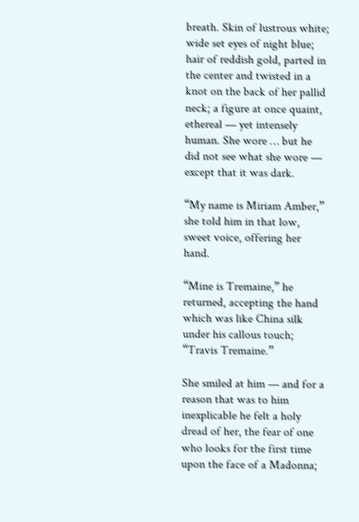breath. Skin of lustrous white; wide set eyes of night blue; hair of reddish gold, parted in the center and twisted in a knot on the back of her pallid neck; a figure at once quaint, ethereal — yet intensely human. She wore … but he did not see what she wore — except that it was dark.

“My name is Miriam Amber,” she told him in that low, sweet voice, offering her hand.

“Mine is Tremaine,” he returned, accepting the hand which was like China silk under his callous touch; “Travis Tremaine.”

She smiled at him — and for a reason that was to him inexplicable he felt a holy dread of her, the fear of one who looks for the first time upon the face of a Madonna;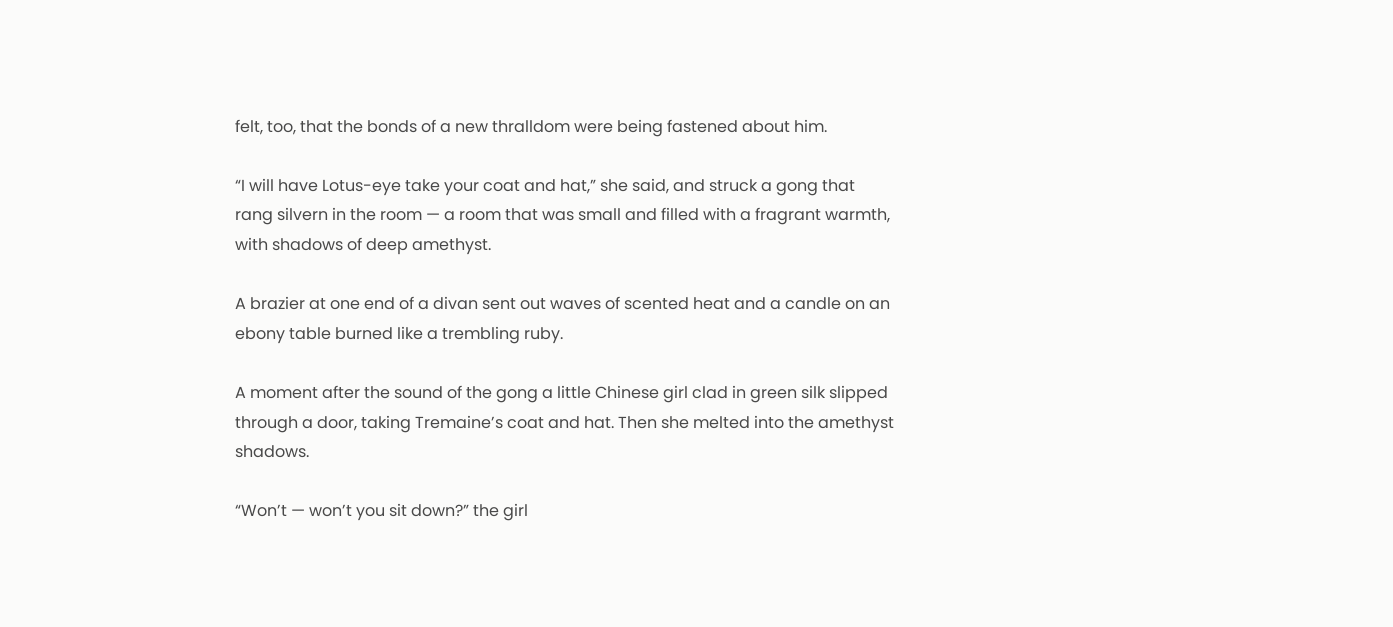felt, too, that the bonds of a new thralldom were being fastened about him.

“I will have Lotus-eye take your coat and hat,” she said, and struck a gong that rang silvern in the room — a room that was small and filled with a fragrant warmth, with shadows of deep amethyst.

A brazier at one end of a divan sent out waves of scented heat and a candle on an ebony table burned like a trembling ruby.

A moment after the sound of the gong a little Chinese girl clad in green silk slipped through a door, taking Tremaine’s coat and hat. Then she melted into the amethyst shadows.

“Won’t — won’t you sit down?” the girl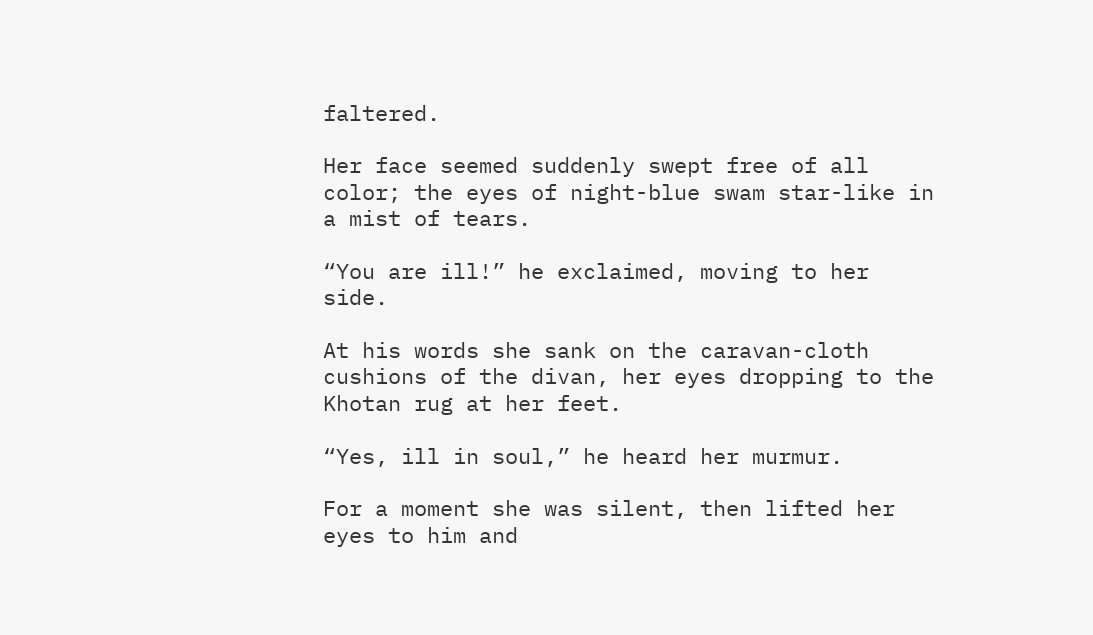faltered.

Her face seemed suddenly swept free of all color; the eyes of night-blue swam star-like in a mist of tears.

“You are ill!” he exclaimed, moving to her side.

At his words she sank on the caravan-cloth cushions of the divan, her eyes dropping to the Khotan rug at her feet.

“Yes, ill in soul,” he heard her murmur.

For a moment she was silent, then lifted her eyes to him and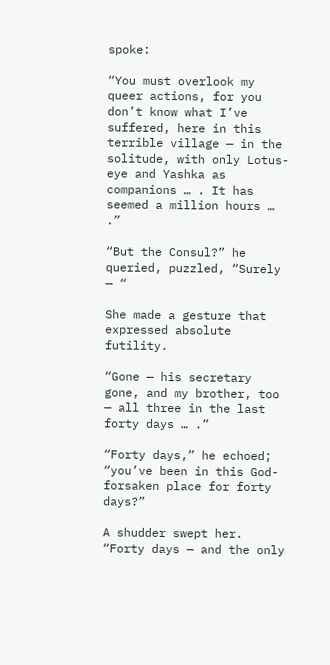spoke:

“You must overlook my queer actions, for you don’t know what I’ve suffered, here in this terrible village — in the solitude, with only Lotus-eye and Yashka as companions … . It has seemed a million hours … .”

“But the Consul?” he queried, puzzled, “Surely — “

She made a gesture that expressed absolute futility.

“Gone — his secretary gone, and my brother, too — all three in the last forty days … .”

“Forty days,” he echoed; “you’ve been in this God-forsaken place for forty days?”

A shudder swept her. “Forty days — and the only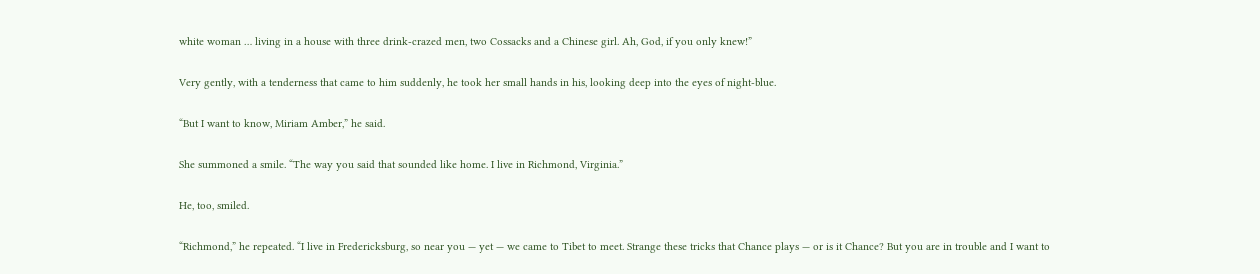white woman … living in a house with three drink-crazed men, two Cossacks and a Chinese girl. Ah, God, if you only knew!”

Very gently, with a tenderness that came to him suddenly, he took her small hands in his, looking deep into the eyes of night-blue.

“But I want to know, Miriam Amber,” he said.

She summoned a smile. “The way you said that sounded like home. I live in Richmond, Virginia.”

He, too, smiled.

“Richmond,” he repeated. “I live in Fredericksburg, so near you — yet — we came to Tibet to meet. Strange these tricks that Chance plays — or is it Chance? But you are in trouble and I want to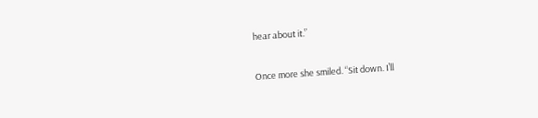hear about it.”

Once more she smiled. “Sit down. I’ll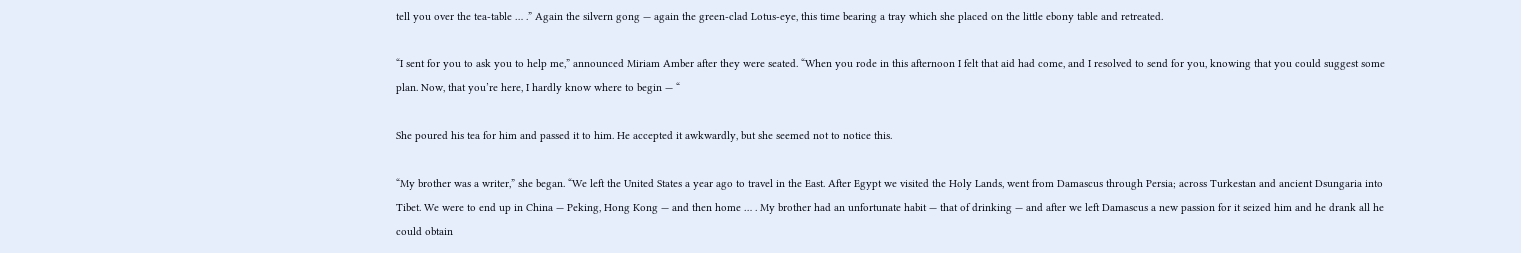tell you over the tea-table … .” Again the silvern gong — again the green-clad Lotus-eye, this time bearing a tray which she placed on the little ebony table and retreated.

“I sent for you to ask you to help me,” announced Miriam Amber after they were seated. “When you rode in this afternoon I felt that aid had come, and I resolved to send for you, knowing that you could suggest some plan. Now, that you’re here, I hardly know where to begin — “

She poured his tea for him and passed it to him. He accepted it awkwardly, but she seemed not to notice this.

“My brother was a writer,” she began. “We left the United States a year ago to travel in the East. After Egypt we visited the Holy Lands, went from Damascus through Persia; across Turkestan and ancient Dsungaria into Tibet. We were to end up in China — Peking, Hong Kong — and then home … . My brother had an unfortunate habit — that of drinking — and after we left Damascus a new passion for it seized him and he drank all he could obtain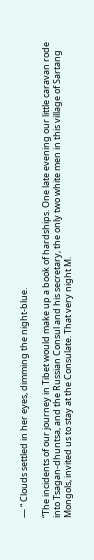— “ Clouds settled in her eyes, dimming the night-blue.

“The incidents of our journey in Tibet would make up a book of hardships. One late evening our little caravan rode into Tsagan-dhuntsa, and the Russian Consul and his secretary, the only two white men in this village of Sartang Mongols, invited us to stay at the Consulate. That very night M.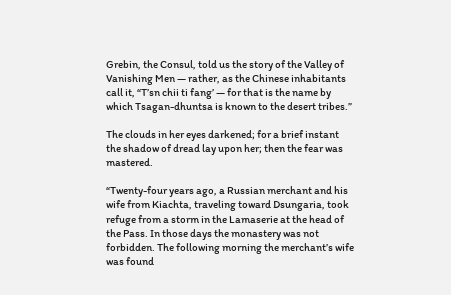Grebin, the Consul, told us the story of the Valley of Vanishing Men — rather, as the Chinese inhabitants call it, “T’sn chii ti fang’ — for that is the name by which Tsagan-dhuntsa is known to the desert tribes.”

The clouds in her eyes darkened; for a brief instant the shadow of dread lay upon her; then the fear was mastered.

“Twenty-four years ago, a Russian merchant and his wife from Kiachta, traveling toward Dsungaria, took refuge from a storm in the Lamaserie at the head of the Pass. In those days the monastery was not forbidden. The following morning the merchant’s wife was found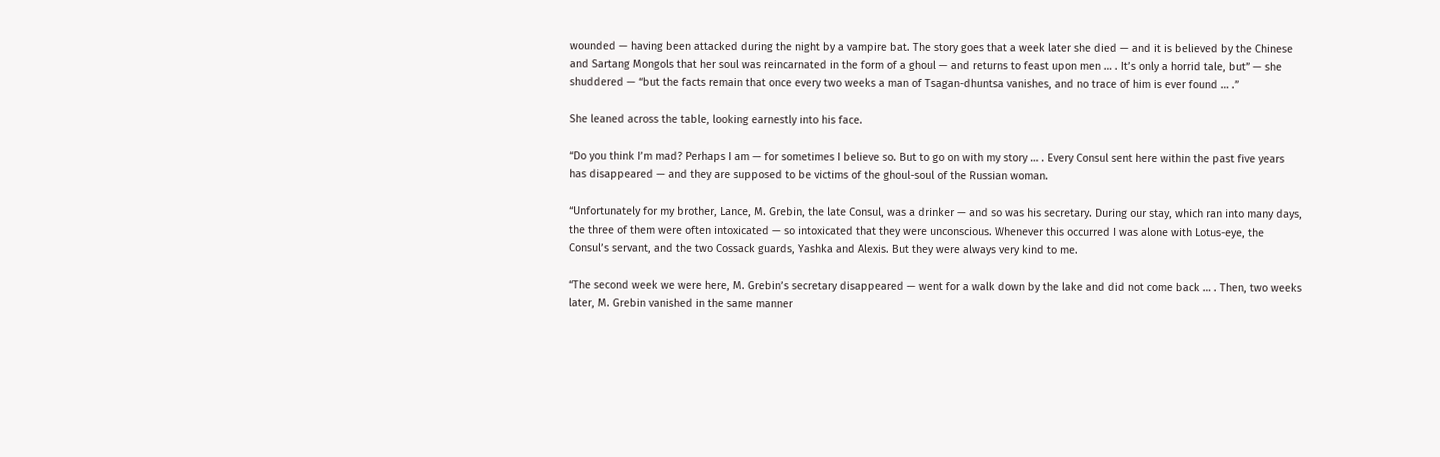wounded — having been attacked during the night by a vampire bat. The story goes that a week later she died — and it is believed by the Chinese and Sartang Mongols that her soul was reincarnated in the form of a ghoul — and returns to feast upon men … . It’s only a horrid tale, but” — she shuddered — “but the facts remain that once every two weeks a man of Tsagan-dhuntsa vanishes, and no trace of him is ever found … .”

She leaned across the table, looking earnestly into his face.

“Do you think I’m mad? Perhaps I am — for sometimes I believe so. But to go on with my story … . Every Consul sent here within the past five years has disappeared — and they are supposed to be victims of the ghoul-soul of the Russian woman.

“Unfortunately for my brother, Lance, M. Grebin, the late Consul, was a drinker — and so was his secretary. During our stay, which ran into many days, the three of them were often intoxicated — so intoxicated that they were unconscious. Whenever this occurred I was alone with Lotus-eye, the Consul’s servant, and the two Cossack guards, Yashka and Alexis. But they were always very kind to me.

“The second week we were here, M. Grebin’s secretary disappeared — went for a walk down by the lake and did not come back … . Then, two weeks later, M. Grebin vanished in the same manner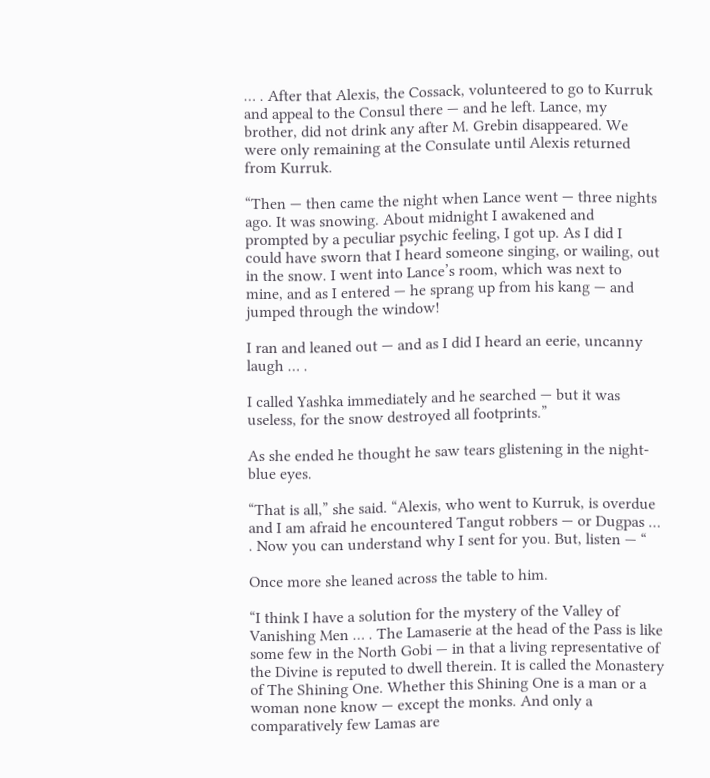… . After that Alexis, the Cossack, volunteered to go to Kurruk and appeal to the Consul there — and he left. Lance, my brother, did not drink any after M. Grebin disappeared. We were only remaining at the Consulate until Alexis returned from Kurruk.

“Then — then came the night when Lance went — three nights ago. It was snowing. About midnight I awakened and prompted by a peculiar psychic feeling, I got up. As I did I could have sworn that I heard someone singing, or wailing, out in the snow. I went into Lance’s room, which was next to mine, and as I entered — he sprang up from his kang — and jumped through the window!

I ran and leaned out — and as I did I heard an eerie, uncanny laugh … .

I called Yashka immediately and he searched — but it was useless, for the snow destroyed all footprints.”

As she ended he thought he saw tears glistening in the night-blue eyes.

“That is all,” she said. “Alexis, who went to Kurruk, is overdue and I am afraid he encountered Tangut robbers — or Dugpas … . Now you can understand why I sent for you. But, listen — “

Once more she leaned across the table to him.

“I think I have a solution for the mystery of the Valley of Vanishing Men … . The Lamaserie at the head of the Pass is like some few in the North Gobi — in that a living representative of the Divine is reputed to dwell therein. It is called the Monastery of The Shining One. Whether this Shining One is a man or a woman none know — except the monks. And only a comparatively few Lamas are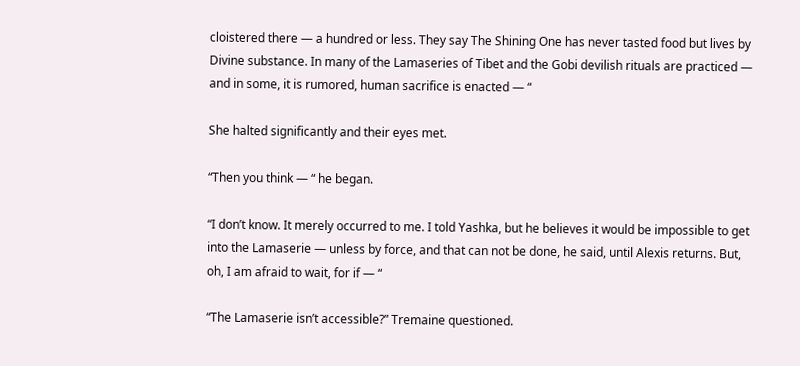cloistered there — a hundred or less. They say The Shining One has never tasted food but lives by Divine substance. In many of the Lamaseries of Tibet and the Gobi devilish rituals are practiced — and in some, it is rumored, human sacrifice is enacted — “

She halted significantly and their eyes met.

“Then you think — “ he began.

“I don’t know. It merely occurred to me. I told Yashka, but he believes it would be impossible to get into the Lamaserie — unless by force, and that can not be done, he said, until Alexis returns. But, oh, I am afraid to wait, for if — “

“The Lamaserie isn’t accessible?” Tremaine questioned.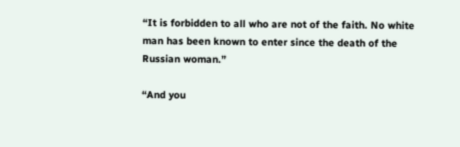“It is forbidden to all who are not of the faith. No white man has been known to enter since the death of the Russian woman.”

“And you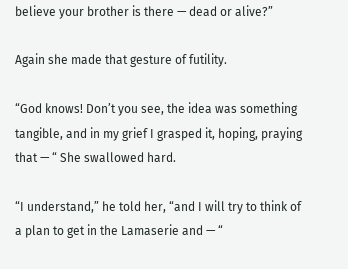believe your brother is there — dead or alive?”

Again she made that gesture of futility.

“God knows! Don’t you see, the idea was something tangible, and in my grief I grasped it, hoping, praying that — “ She swallowed hard.

“I understand,” he told her, “and I will try to think of a plan to get in the Lamaserie and — “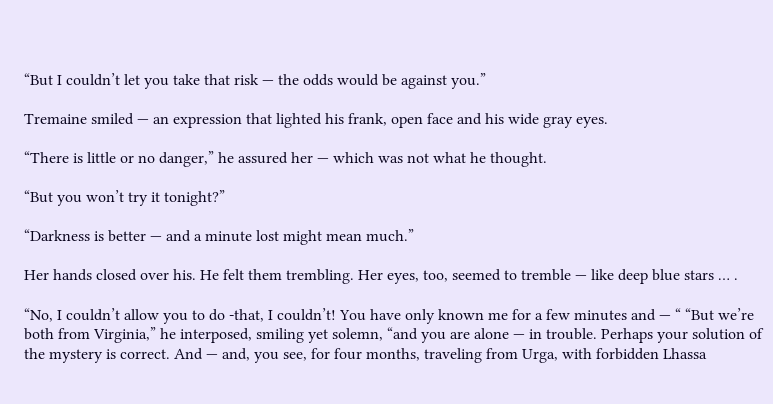“But I couldn’t let you take that risk — the odds would be against you.”

Tremaine smiled — an expression that lighted his frank, open face and his wide gray eyes.

“There is little or no danger,” he assured her — which was not what he thought.

“But you won’t try it tonight?”

“Darkness is better — and a minute lost might mean much.”

Her hands closed over his. He felt them trembling. Her eyes, too, seemed to tremble — like deep blue stars … .

“No, I couldn’t allow you to do -that, I couldn’t! You have only known me for a few minutes and — “ “But we’re both from Virginia,” he interposed, smiling yet solemn, “and you are alone — in trouble. Perhaps your solution of the mystery is correct. And — and, you see, for four months, traveling from Urga, with forbidden Lhassa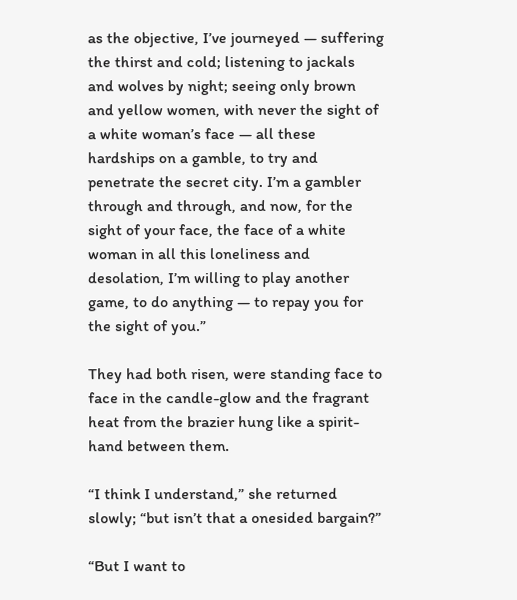as the objective, I’ve journeyed — suffering the thirst and cold; listening to jackals and wolves by night; seeing only brown and yellow women, with never the sight of a white woman’s face — all these hardships on a gamble, to try and penetrate the secret city. I’m a gambler through and through, and now, for the sight of your face, the face of a white woman in all this loneliness and desolation, I’m willing to play another game, to do anything — to repay you for the sight of you.”

They had both risen, were standing face to face in the candle-glow and the fragrant heat from the brazier hung like a spirit-hand between them.

“I think I understand,” she returned slowly; “but isn’t that a onesided bargain?”

“But I want to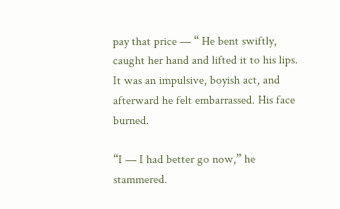pay that price — “ He bent swiftly, caught her hand and lifted it to his lips. It was an impulsive, boyish act, and afterward he felt embarrassed. His face burned.

“I — I had better go now,” he stammered.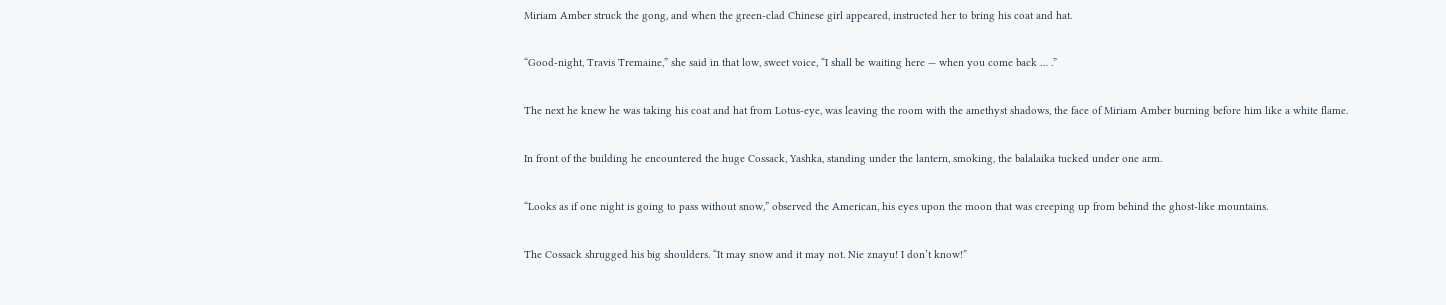Miriam Amber struck the gong, and when the green-clad Chinese girl appeared, instructed her to bring his coat and hat.

“Good-night, Travis Tremaine,” she said in that low, sweet voice, “I shall be waiting here — when you come back … .”

The next he knew he was taking his coat and hat from Lotus-eye, was leaving the room with the amethyst shadows, the face of Miriam Amber burning before him like a white flame.

In front of the building he encountered the huge Cossack, Yashka, standing under the lantern, smoking, the balalaika tucked under one arm.

“Looks as if one night is going to pass without snow,” observed the American, his eyes upon the moon that was creeping up from behind the ghost-like mountains.

The Cossack shrugged his big shoulders. “It may snow and it may not. Nie znayu! I don’t know!”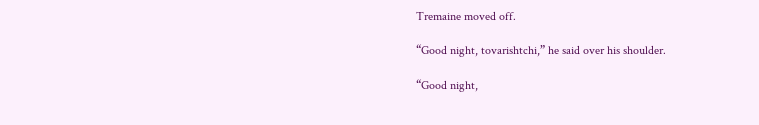Tremaine moved off.

“Good night, tovarishtchi,” he said over his shoulder.

“Good night,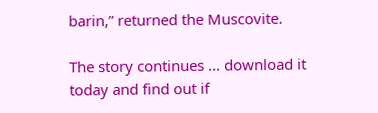barin,” returned the Muscovite.

The story continues … download it today and find out if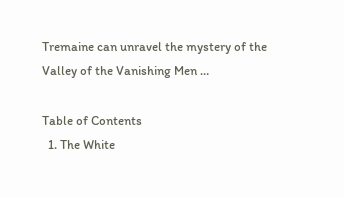Tremaine can unravel the mystery of the Valley of the Vanishing Men …

Table of Contents
  1. The White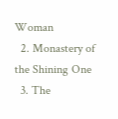Woman
  2. Monastery of the Shining One
  3. The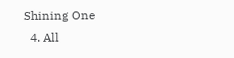Shining One
  4. All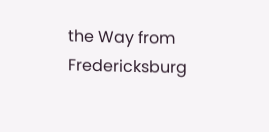the Way from Fredericksburg